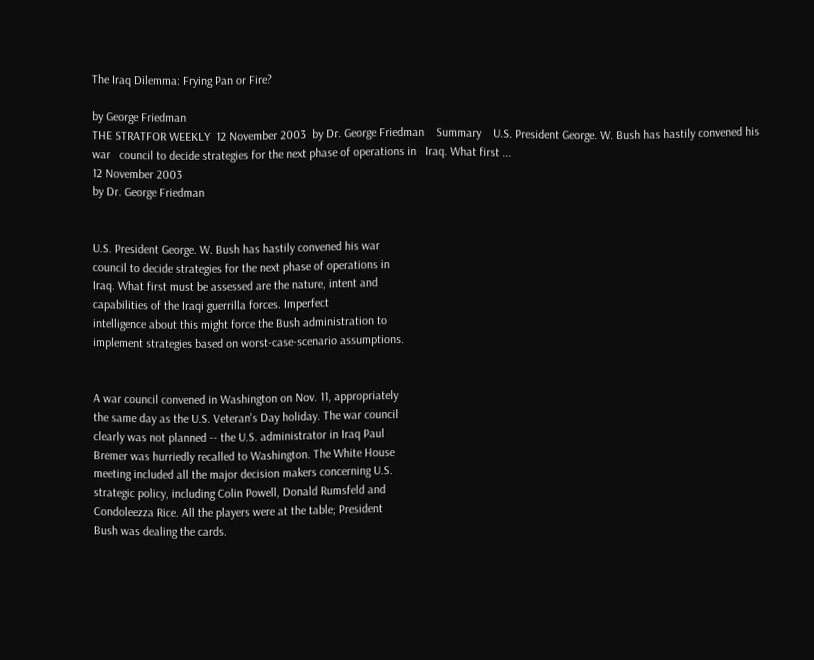The Iraq Dilemma: Frying Pan or Fire?

by George Friedman
THE STRATFOR WEEKLY  12 November 2003  by Dr. George Friedman    Summary    U.S. President George. W. Bush has hastily convened his war   council to decide strategies for the next phase of operations in   Iraq. What first ...
12 November 2003
by Dr. George Friedman


U.S. President George. W. Bush has hastily convened his war
council to decide strategies for the next phase of operations in
Iraq. What first must be assessed are the nature, intent and
capabilities of the Iraqi guerrilla forces. Imperfect
intelligence about this might force the Bush administration to
implement strategies based on worst-case-scenario assumptions.


A war council convened in Washington on Nov. 11, appropriately
the same day as the U.S. Veteran's Day holiday. The war council
clearly was not planned -- the U.S. administrator in Iraq Paul
Bremer was hurriedly recalled to Washington. The White House
meeting included all the major decision makers concerning U.S.
strategic policy, including Colin Powell, Donald Rumsfeld and
Condoleezza Rice. All the players were at the table; President
Bush was dealing the cards.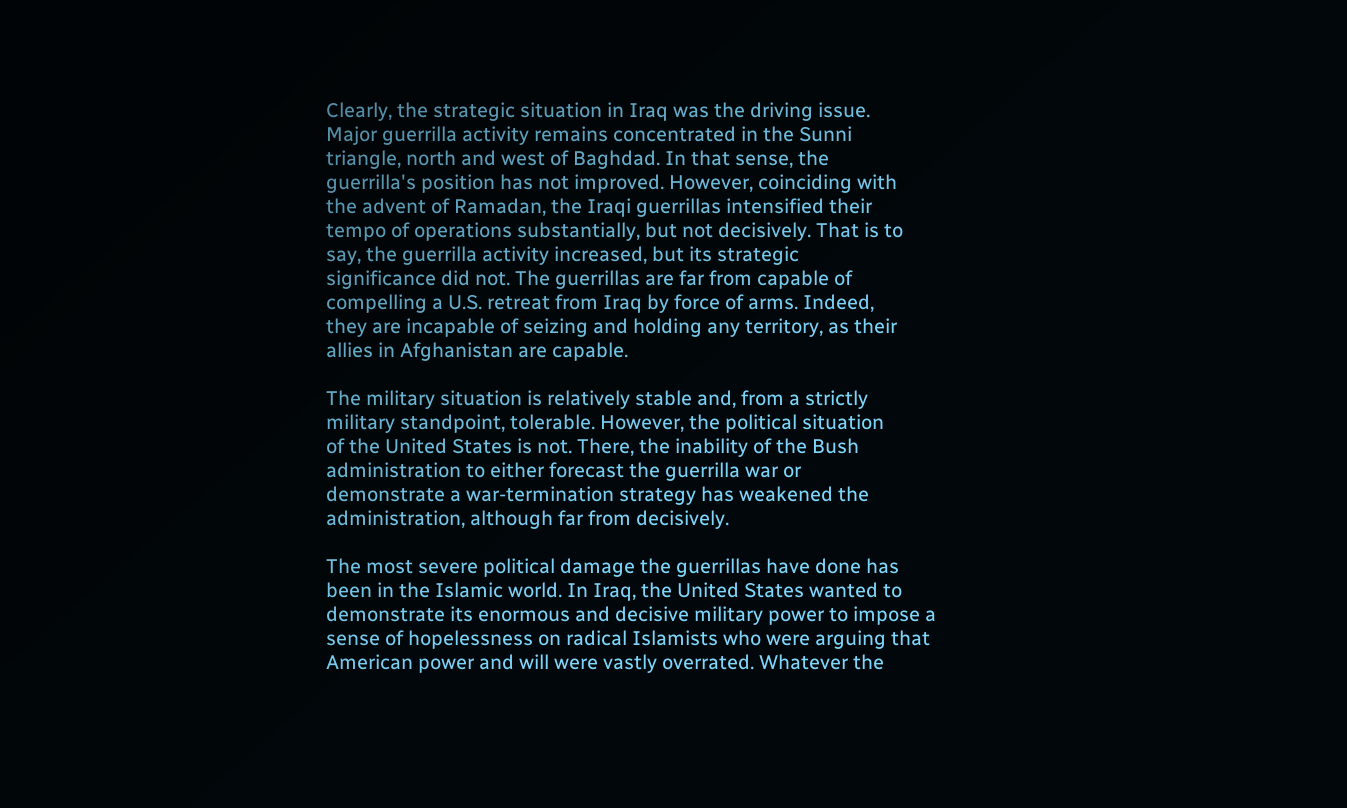Clearly, the strategic situation in Iraq was the driving issue.
Major guerrilla activity remains concentrated in the Sunni
triangle, north and west of Baghdad. In that sense, the
guerrilla's position has not improved. However, coinciding with
the advent of Ramadan, the Iraqi guerrillas intensified their
tempo of operations substantially, but not decisively. That is to
say, the guerrilla activity increased, but its strategic
significance did not. The guerrillas are far from capable of
compelling a U.S. retreat from Iraq by force of arms. Indeed,
they are incapable of seizing and holding any territory, as their
allies in Afghanistan are capable.

The military situation is relatively stable and, from a strictly
military standpoint, tolerable. However, the political situation
of the United States is not. There, the inability of the Bush
administration to either forecast the guerrilla war or
demonstrate a war-termination strategy has weakened the
administration, although far from decisively.

The most severe political damage the guerrillas have done has
been in the Islamic world. In Iraq, the United States wanted to
demonstrate its enormous and decisive military power to impose a
sense of hopelessness on radical Islamists who were arguing that
American power and will were vastly overrated. Whatever the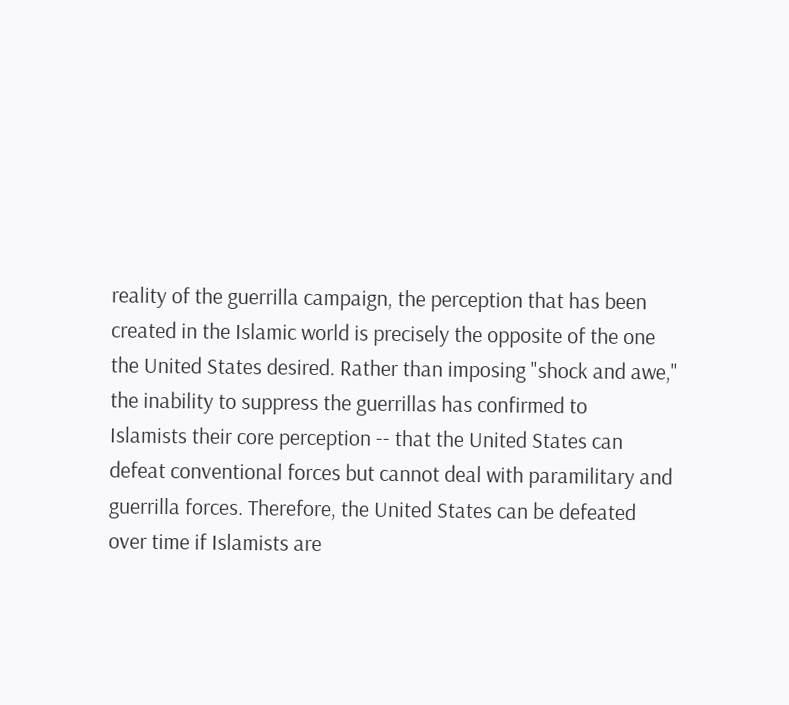reality of the guerrilla campaign, the perception that has been
created in the Islamic world is precisely the opposite of the one
the United States desired. Rather than imposing "shock and awe,"
the inability to suppress the guerrillas has confirmed to
Islamists their core perception -- that the United States can
defeat conventional forces but cannot deal with paramilitary and
guerrilla forces. Therefore, the United States can be defeated
over time if Islamists are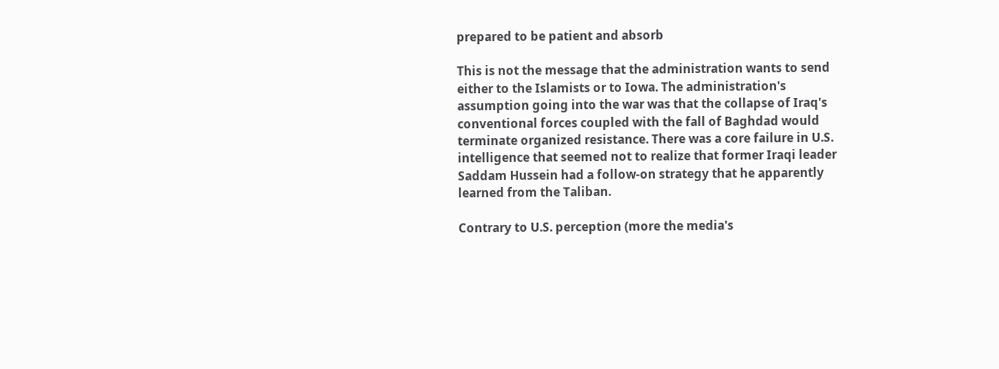prepared to be patient and absorb

This is not the message that the administration wants to send
either to the Islamists or to Iowa. The administration's
assumption going into the war was that the collapse of Iraq's
conventional forces coupled with the fall of Baghdad would
terminate organized resistance. There was a core failure in U.S.
intelligence that seemed not to realize that former Iraqi leader
Saddam Hussein had a follow-on strategy that he apparently
learned from the Taliban.

Contrary to U.S. perception (more the media's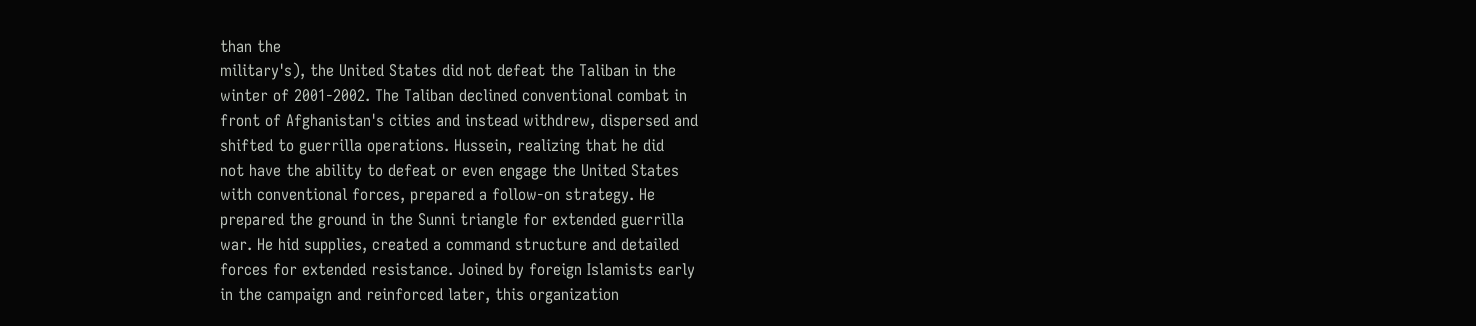than the
military's), the United States did not defeat the Taliban in the
winter of 2001-2002. The Taliban declined conventional combat in
front of Afghanistan's cities and instead withdrew, dispersed and
shifted to guerrilla operations. Hussein, realizing that he did
not have the ability to defeat or even engage the United States
with conventional forces, prepared a follow-on strategy. He
prepared the ground in the Sunni triangle for extended guerrilla
war. He hid supplies, created a command structure and detailed
forces for extended resistance. Joined by foreign Islamists early
in the campaign and reinforced later, this organization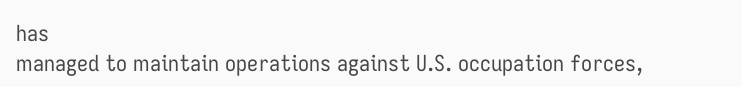has
managed to maintain operations against U.S. occupation forces,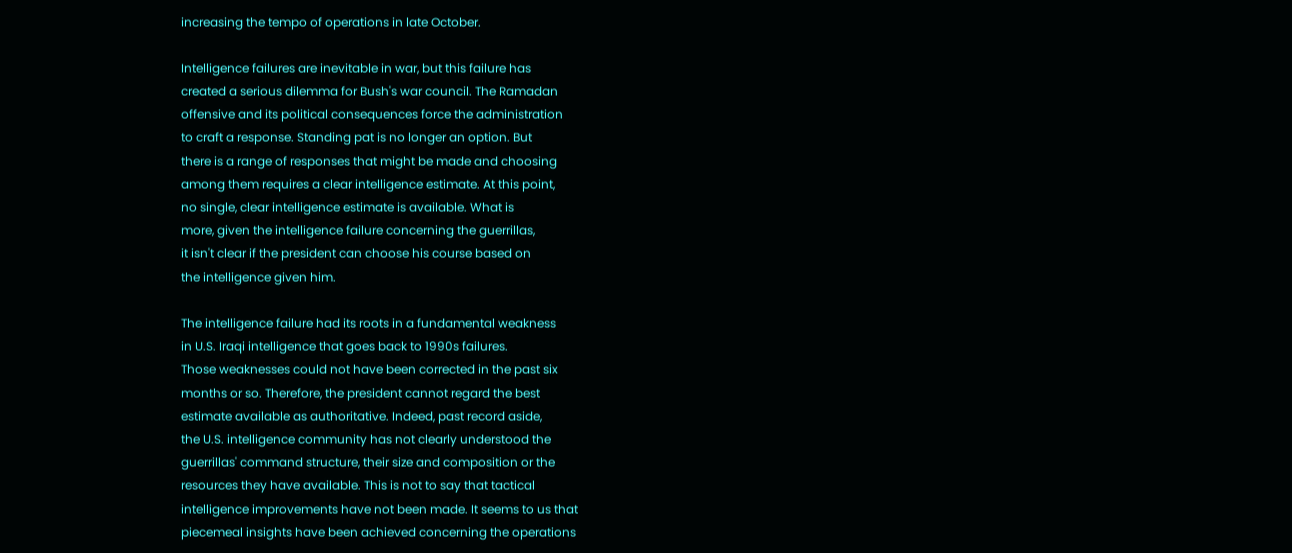increasing the tempo of operations in late October.

Intelligence failures are inevitable in war, but this failure has
created a serious dilemma for Bush's war council. The Ramadan
offensive and its political consequences force the administration
to craft a response. Standing pat is no longer an option. But
there is a range of responses that might be made and choosing
among them requires a clear intelligence estimate. At this point,
no single, clear intelligence estimate is available. What is
more, given the intelligence failure concerning the guerrillas,
it isn't clear if the president can choose his course based on
the intelligence given him.

The intelligence failure had its roots in a fundamental weakness
in U.S. Iraqi intelligence that goes back to 1990s failures.
Those weaknesses could not have been corrected in the past six
months or so. Therefore, the president cannot regard the best
estimate available as authoritative. Indeed, past record aside,
the U.S. intelligence community has not clearly understood the
guerrillas' command structure, their size and composition or the
resources they have available. This is not to say that tactical
intelligence improvements have not been made. It seems to us that
piecemeal insights have been achieved concerning the operations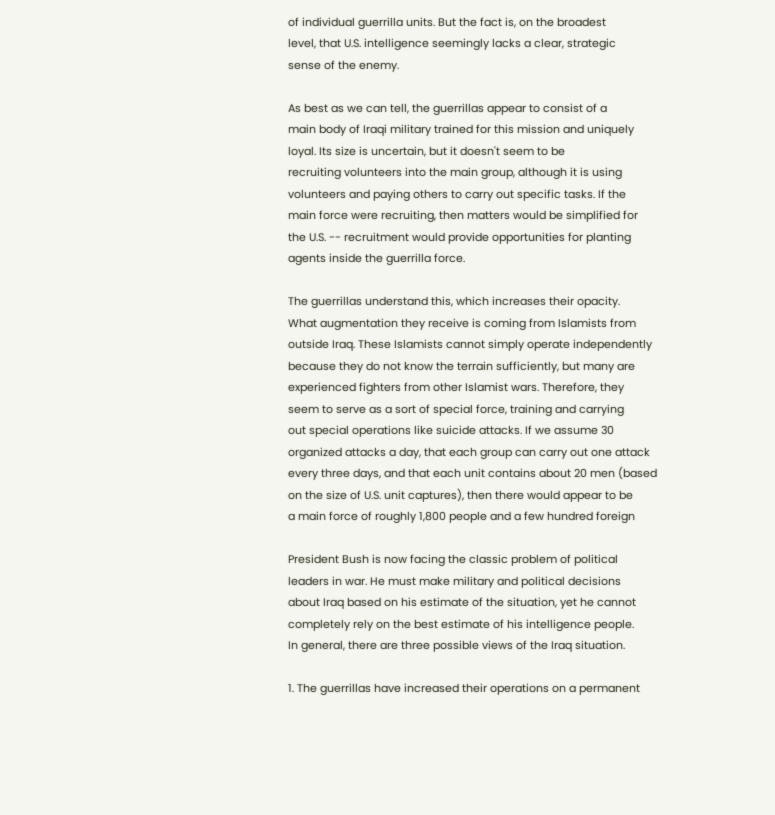of individual guerrilla units. But the fact is, on the broadest
level, that U.S. intelligence seemingly lacks a clear, strategic
sense of the enemy.

As best as we can tell, the guerrillas appear to consist of a
main body of Iraqi military trained for this mission and uniquely
loyal. Its size is uncertain, but it doesn't seem to be
recruiting volunteers into the main group, although it is using
volunteers and paying others to carry out specific tasks. If the
main force were recruiting, then matters would be simplified for
the U.S. -- recruitment would provide opportunities for planting
agents inside the guerrilla force.

The guerrillas understand this, which increases their opacity.
What augmentation they receive is coming from Islamists from
outside Iraq. These Islamists cannot simply operate independently
because they do not know the terrain sufficiently, but many are
experienced fighters from other Islamist wars. Therefore, they
seem to serve as a sort of special force, training and carrying
out special operations like suicide attacks. If we assume 30
organized attacks a day, that each group can carry out one attack
every three days, and that each unit contains about 20 men (based
on the size of U.S. unit captures), then there would appear to be
a main force of roughly 1,800 people and a few hundred foreign

President Bush is now facing the classic problem of political
leaders in war. He must make military and political decisions
about Iraq based on his estimate of the situation, yet he cannot
completely rely on the best estimate of his intelligence people.
In general, there are three possible views of the Iraq situation.

1. The guerrillas have increased their operations on a permanent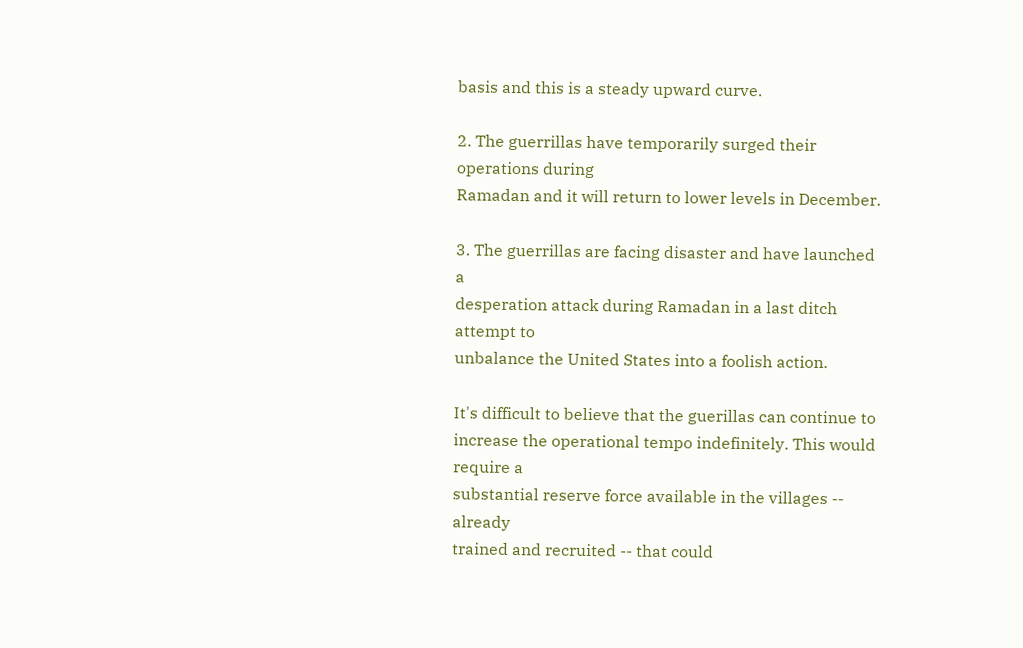basis and this is a steady upward curve.

2. The guerrillas have temporarily surged their operations during
Ramadan and it will return to lower levels in December.

3. The guerrillas are facing disaster and have launched a
desperation attack during Ramadan in a last ditch attempt to
unbalance the United States into a foolish action.

It's difficult to believe that the guerillas can continue to
increase the operational tempo indefinitely. This would require a
substantial reserve force available in the villages -- already
trained and recruited -- that could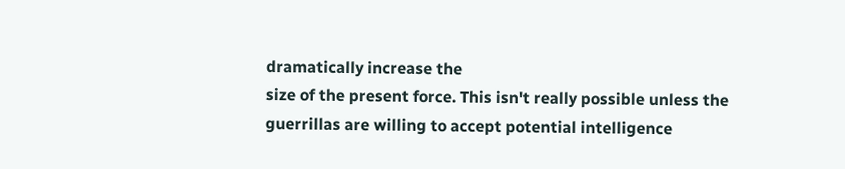dramatically increase the
size of the present force. This isn't really possible unless the
guerrillas are willing to accept potential intelligence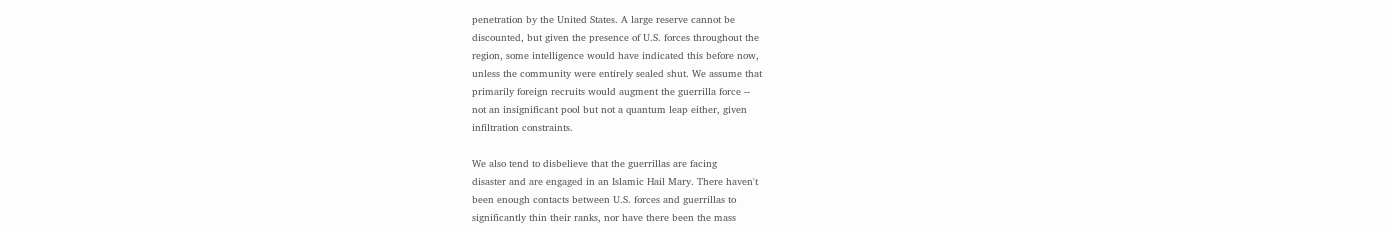penetration by the United States. A large reserve cannot be
discounted, but given the presence of U.S. forces throughout the
region, some intelligence would have indicated this before now,
unless the community were entirely sealed shut. We assume that
primarily foreign recruits would augment the guerrilla force --
not an insignificant pool but not a quantum leap either, given
infiltration constraints.

We also tend to disbelieve that the guerrillas are facing
disaster and are engaged in an Islamic Hail Mary. There haven't
been enough contacts between U.S. forces and guerrillas to
significantly thin their ranks, nor have there been the mass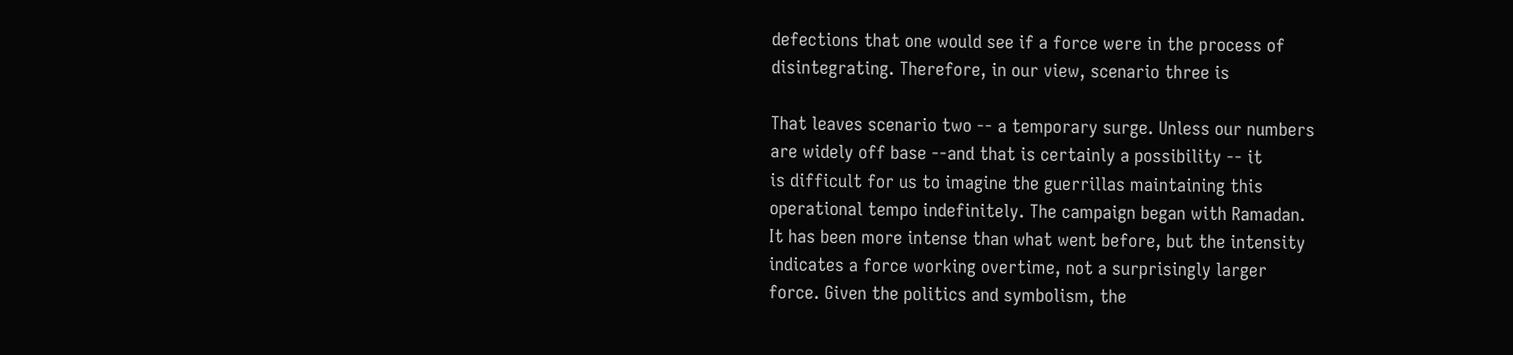defections that one would see if a force were in the process of
disintegrating. Therefore, in our view, scenario three is

That leaves scenario two -- a temporary surge. Unless our numbers
are widely off base --and that is certainly a possibility -- it
is difficult for us to imagine the guerrillas maintaining this
operational tempo indefinitely. The campaign began with Ramadan.
It has been more intense than what went before, but the intensity
indicates a force working overtime, not a surprisingly larger
force. Given the politics and symbolism, the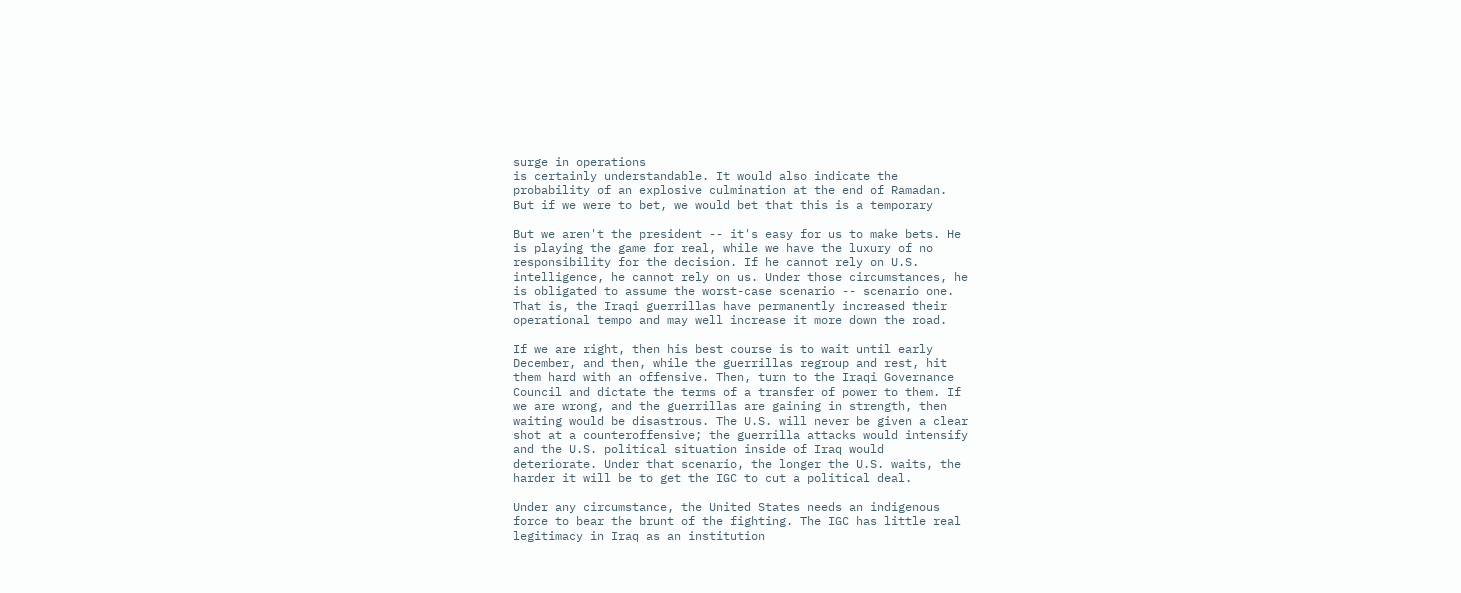surge in operations
is certainly understandable. It would also indicate the
probability of an explosive culmination at the end of Ramadan.
But if we were to bet, we would bet that this is a temporary

But we aren't the president -- it's easy for us to make bets. He
is playing the game for real, while we have the luxury of no
responsibility for the decision. If he cannot rely on U.S.
intelligence, he cannot rely on us. Under those circumstances, he
is obligated to assume the worst-case scenario -- scenario one.
That is, the Iraqi guerrillas have permanently increased their
operational tempo and may well increase it more down the road.

If we are right, then his best course is to wait until early
December, and then, while the guerrillas regroup and rest, hit
them hard with an offensive. Then, turn to the Iraqi Governance
Council and dictate the terms of a transfer of power to them. If
we are wrong, and the guerrillas are gaining in strength, then
waiting would be disastrous. The U.S. will never be given a clear
shot at a counteroffensive; the guerrilla attacks would intensify
and the U.S. political situation inside of Iraq would
deteriorate. Under that scenario, the longer the U.S. waits, the
harder it will be to get the IGC to cut a political deal.

Under any circumstance, the United States needs an indigenous
force to bear the brunt of the fighting. The IGC has little real
legitimacy in Iraq as an institution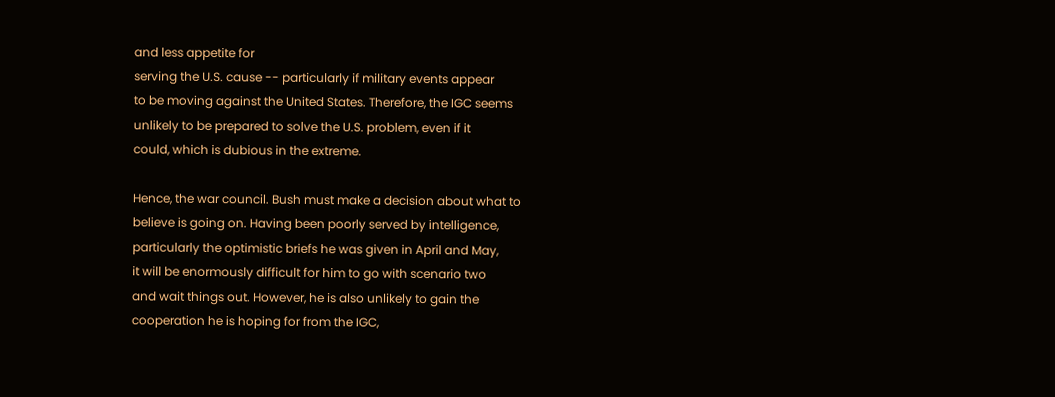and less appetite for
serving the U.S. cause -- particularly if military events appear
to be moving against the United States. Therefore, the IGC seems
unlikely to be prepared to solve the U.S. problem, even if it
could, which is dubious in the extreme.

Hence, the war council. Bush must make a decision about what to
believe is going on. Having been poorly served by intelligence,
particularly the optimistic briefs he was given in April and May,
it will be enormously difficult for him to go with scenario two
and wait things out. However, he is also unlikely to gain the
cooperation he is hoping for from the IGC,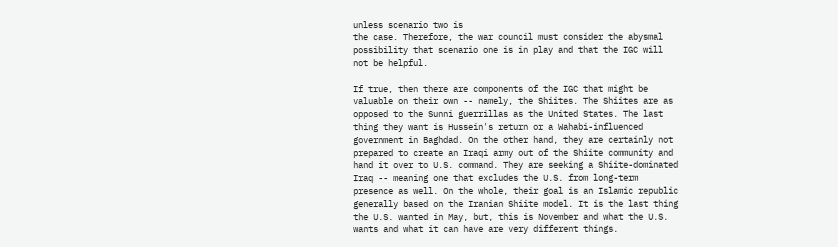unless scenario two is
the case. Therefore, the war council must consider the abysmal
possibility that scenario one is in play and that the IGC will
not be helpful.

If true, then there are components of the IGC that might be
valuable on their own -- namely, the Shiites. The Shiites are as
opposed to the Sunni guerrillas as the United States. The last
thing they want is Hussein's return or a Wahabi-influenced
government in Baghdad. On the other hand, they are certainly not
prepared to create an Iraqi army out of the Shiite community and
hand it over to U.S. command. They are seeking a Shiite-dominated
Iraq -- meaning one that excludes the U.S. from long-term
presence as well. On the whole, their goal is an Islamic republic
generally based on the Iranian Shiite model. It is the last thing
the U.S. wanted in May, but, this is November and what the U.S.
wants and what it can have are very different things.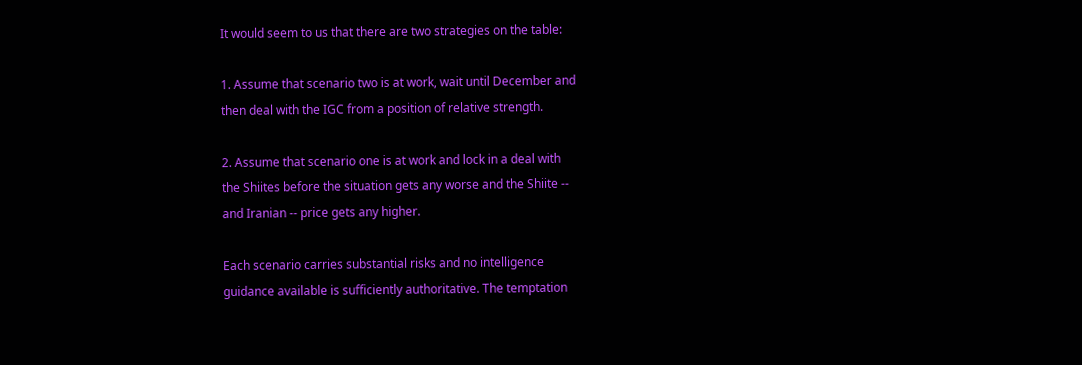It would seem to us that there are two strategies on the table:

1. Assume that scenario two is at work, wait until December and
then deal with the IGC from a position of relative strength.

2. Assume that scenario one is at work and lock in a deal with
the Shiites before the situation gets any worse and the Shiite --
and Iranian -- price gets any higher.

Each scenario carries substantial risks and no intelligence
guidance available is sufficiently authoritative. The temptation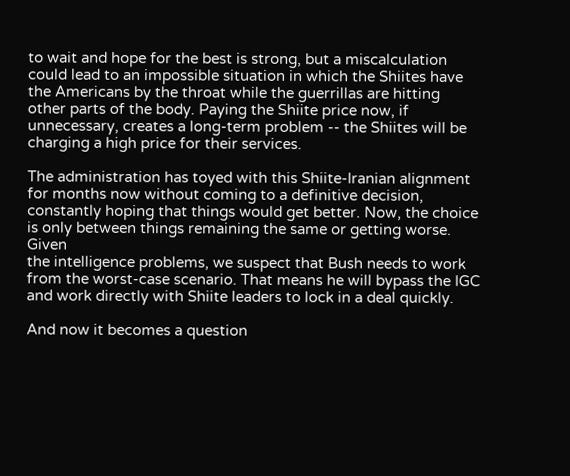to wait and hope for the best is strong, but a miscalculation
could lead to an impossible situation in which the Shiites have
the Americans by the throat while the guerrillas are hitting
other parts of the body. Paying the Shiite price now, if
unnecessary, creates a long-term problem -- the Shiites will be
charging a high price for their services.

The administration has toyed with this Shiite-Iranian alignment
for months now without coming to a definitive decision,
constantly hoping that things would get better. Now, the choice
is only between things remaining the same or getting worse. Given
the intelligence problems, we suspect that Bush needs to work
from the worst-case scenario. That means he will bypass the IGC
and work directly with Shiite leaders to lock in a deal quickly.

And now it becomes a question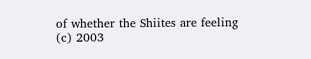of whether the Shiites are feeling
(c) 2003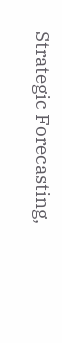Strategic Forecasting,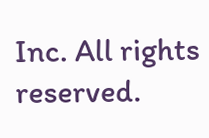Inc. All rights reserved.